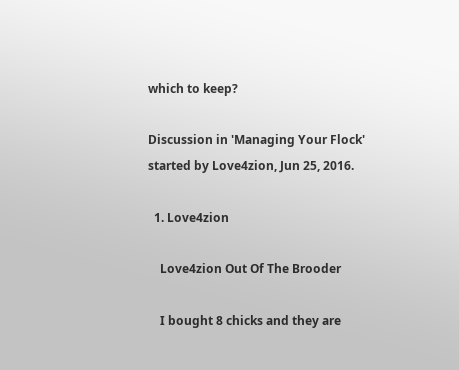which to keep?

Discussion in 'Managing Your Flock' started by Love4zion, Jun 25, 2016.

  1. Love4zion

    Love4zion Out Of The Brooder

    I bought 8 chicks and they are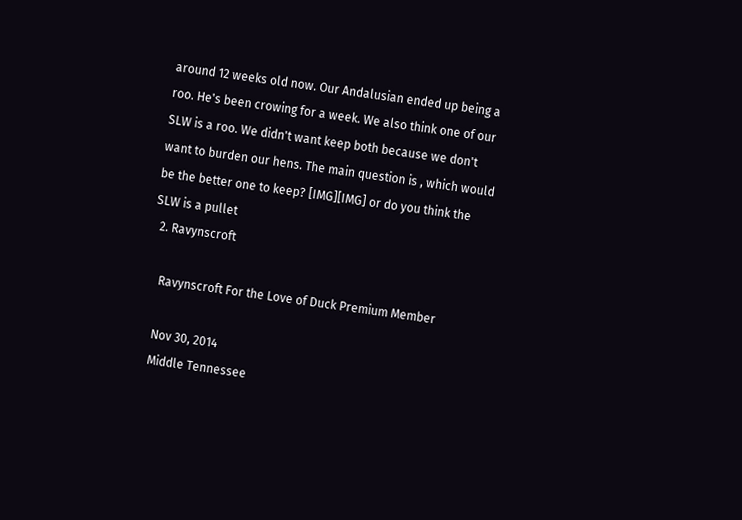around 12 weeks old now. Our Andalusian ended up being a roo. He's been crowing for a week. We also think one of our SLW is a roo. We didn't want keep both because we don't want to burden our hens. The main question is , which would be the better one to keep? [IMG][IMG] or do you think the SLW is a pullet
  2. Ravynscroft

    Ravynscroft For the Love of Duck Premium Member

    Nov 30, 2014
    Middle Tennessee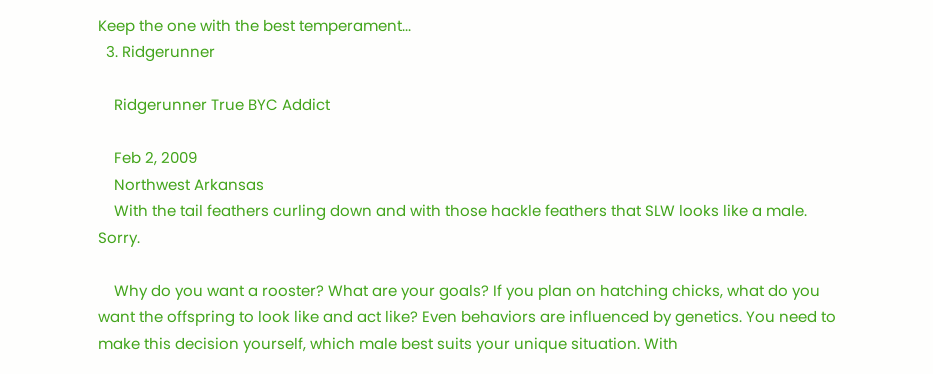Keep the one with the best temperament...
  3. Ridgerunner

    Ridgerunner True BYC Addict

    Feb 2, 2009
    Northwest Arkansas
    With the tail feathers curling down and with those hackle feathers that SLW looks like a male. Sorry.

    Why do you want a rooster? What are your goals? If you plan on hatching chicks, what do you want the offspring to look like and act like? Even behaviors are influenced by genetics. You need to make this decision yourself, which male best suits your unique situation. With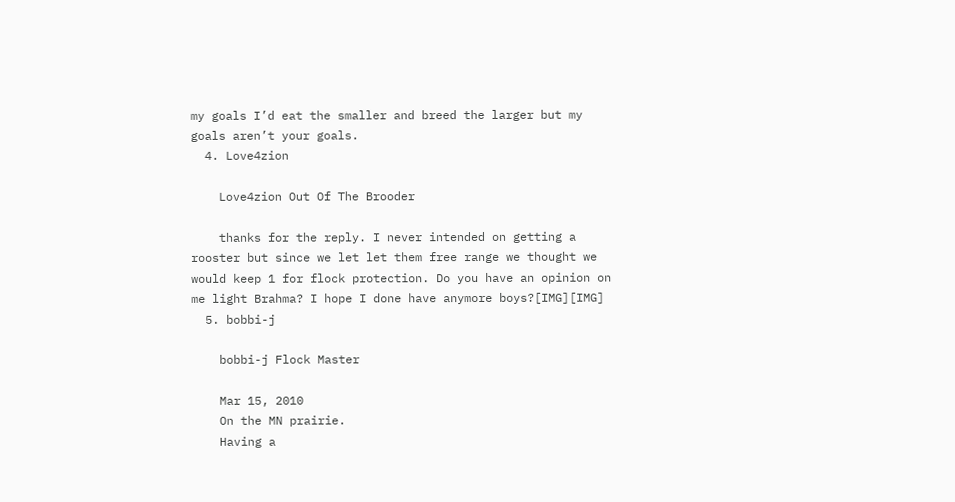my goals I’d eat the smaller and breed the larger but my goals aren’t your goals.
  4. Love4zion

    Love4zion Out Of The Brooder

    thanks for the reply. I never intended on getting a rooster but since we let let them free range we thought we would keep 1 for flock protection. Do you have an opinion on me light Brahma? I hope I done have anymore boys?[IMG][IMG]
  5. bobbi-j

    bobbi-j Flock Master

    Mar 15, 2010
    On the MN prairie.
    Having a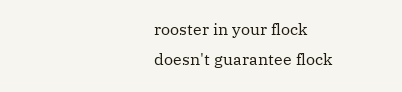rooster in your flock doesn't guarantee flock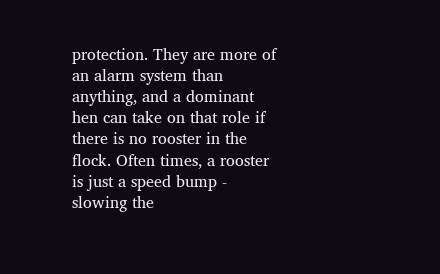protection. They are more of an alarm system than anything, and a dominant hen can take on that role if there is no rooster in the flock. Often times, a rooster is just a speed bump - slowing the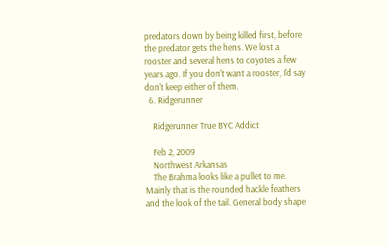predators down by being killed first, before the predator gets the hens. We lost a rooster and several hens to coyotes a few years ago. If you don't want a rooster, I'd say don't keep either of them.
  6. Ridgerunner

    Ridgerunner True BYC Addict

    Feb 2, 2009
    Northwest Arkansas
    The Brahma looks like a pullet to me. Mainly that is the rounded hackle feathers and the look of the tail. General body shape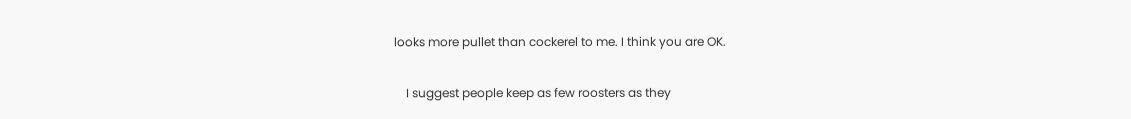looks more pullet than cockerel to me. I think you are OK.

    I suggest people keep as few roosters as they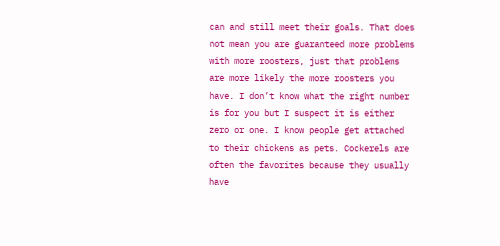can and still meet their goals. That does not mean you are guaranteed more problems with more roosters, just that problems are more likely the more roosters you have. I don’t know what the right number is for you but I suspect it is either zero or one. I know people get attached to their chickens as pets. Cockerels are often the favorites because they usually have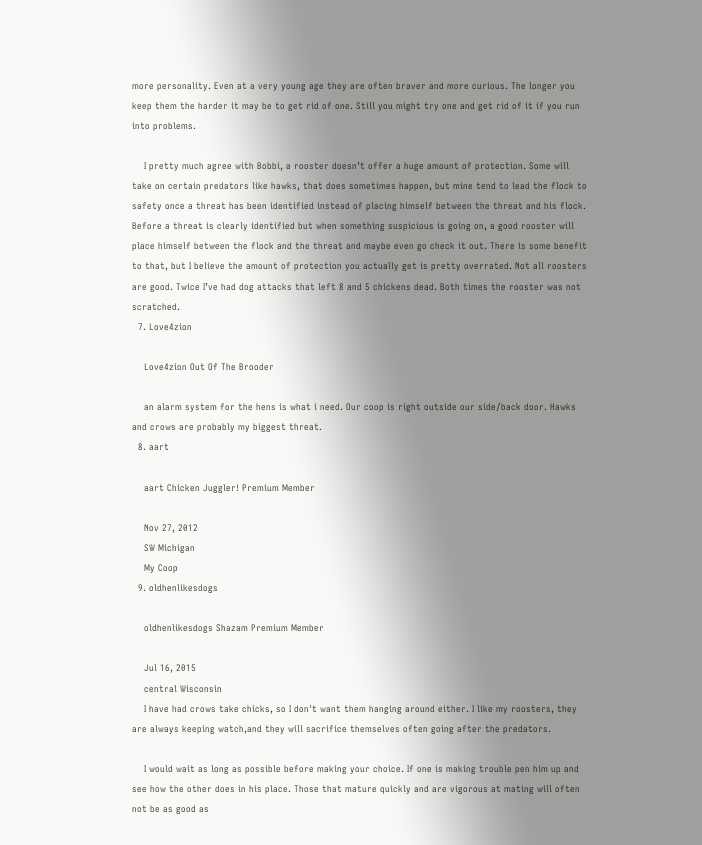more personality. Even at a very young age they are often braver and more curious. The longer you keep them the harder it may be to get rid of one. Still you might try one and get rid of it if you run into problems.

    I pretty much agree with Bobbi, a rooster doesn’t offer a huge amount of protection. Some will take on certain predators like hawks, that does sometimes happen, but mine tend to lead the flock to safety once a threat has been identified instead of placing himself between the threat and his flock. Before a threat is clearly identified but when something suspicious is going on, a good rooster will place himself between the flock and the threat and maybe even go check it out. There is some benefit to that, but I believe the amount of protection you actually get is pretty overrated. Not all roosters are good. Twice I’ve had dog attacks that left 8 and 5 chickens dead. Both times the rooster was not scratched.
  7. Love4zion

    Love4zion Out Of The Brooder

    an alarm system for the hens is what i need. Our coop is right outside our side/back door. Hawks and crows are probably my biggest threat.
  8. aart

    aart Chicken Juggler! Premium Member

    Nov 27, 2012
    SW Michigan
    My Coop
  9. oldhenlikesdogs

    oldhenlikesdogs Shazam Premium Member

    Jul 16, 2015
    central Wisconsin
    I have had crows take chicks, so I don't want them hanging around either. I like my roosters, they are always keeping watch,and they will sacrifice themselves often going after the predators.

    I would wait as long as possible before making your choice. If one is making trouble pen him up and see how the other does in his place. Those that mature quickly and are vigorous at mating will often not be as good as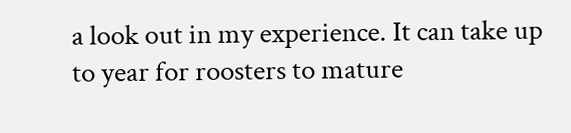a look out in my experience. It can take up to year for roosters to mature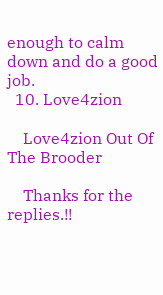enough to calm down and do a good job.
  10. Love4zion

    Love4zion Out Of The Brooder

    Thanks for the replies.!!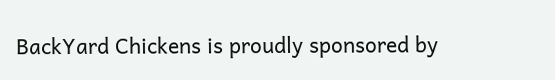BackYard Chickens is proudly sponsored by